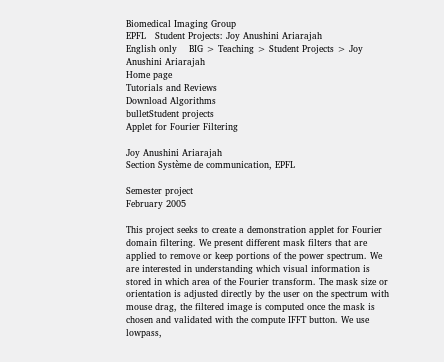Biomedical Imaging Group
EPFL   Student Projects: Joy Anushini Ariarajah
English only    BIG > Teaching > Student Projects > Joy Anushini Ariarajah
Home page
Tutorials and Reviews
Download Algorithms
bulletStudent projects
Applet for Fourier Filtering

Joy Anushini Ariarajah
Section Système de communication, EPFL

Semester project
February 2005

This project seeks to create a demonstration applet for Fourier domain filtering. We present different mask filters that are applied to remove or keep portions of the power spectrum. We are interested in understanding which visual information is stored in which area of the Fourier transform. The mask size or orientation is adjusted directly by the user on the spectrum with mouse drag, the filtered image is computed once the mask is chosen and validated with the compute IFFT button. We use lowpass,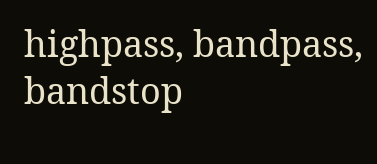highpass, bandpass, bandstop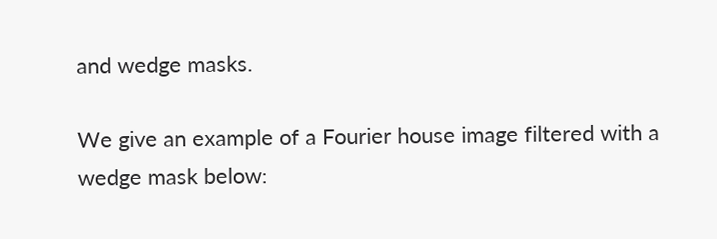and wedge masks.

We give an example of a Fourier house image filtered with a wedge mask below: